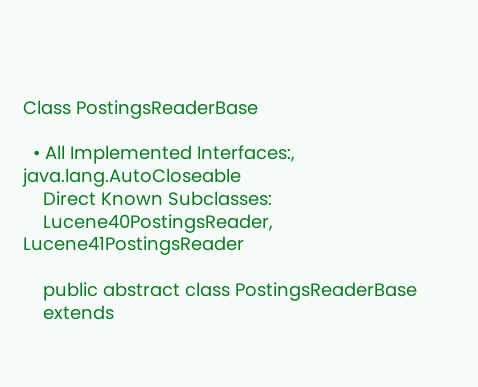Class PostingsReaderBase

  • All Implemented Interfaces:, java.lang.AutoCloseable
    Direct Known Subclasses:
    Lucene40PostingsReader, Lucene41PostingsReader

    public abstract class PostingsReaderBase
    extends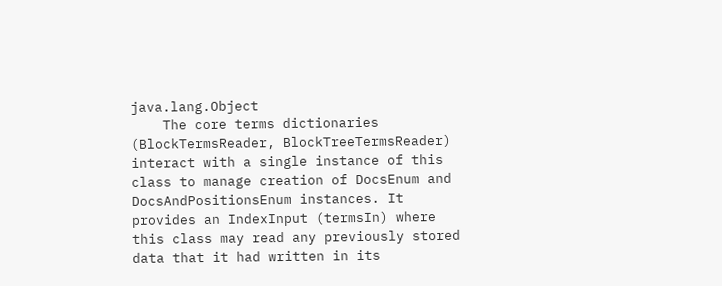java.lang.Object
    The core terms dictionaries (BlockTermsReader, BlockTreeTermsReader) interact with a single instance of this class to manage creation of DocsEnum and DocsAndPositionsEnum instances. It provides an IndexInput (termsIn) where this class may read any previously stored data that it had written in its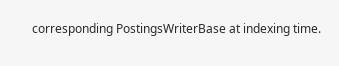corresponding PostingsWriterBase at indexing time.